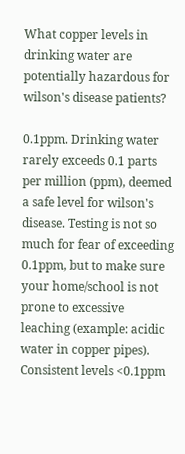What copper levels in drinking water are potentially hazardous for wilson's disease patients?

0.1ppm. Drinking water rarely exceeds 0.1 parts per million (ppm), deemed a safe level for wilson's disease. Testing is not so much for fear of exceeding 0.1ppm, but to make sure your home/school is not prone to excessive leaching (example: acidic water in copper pipes). Consistent levels <0.1ppm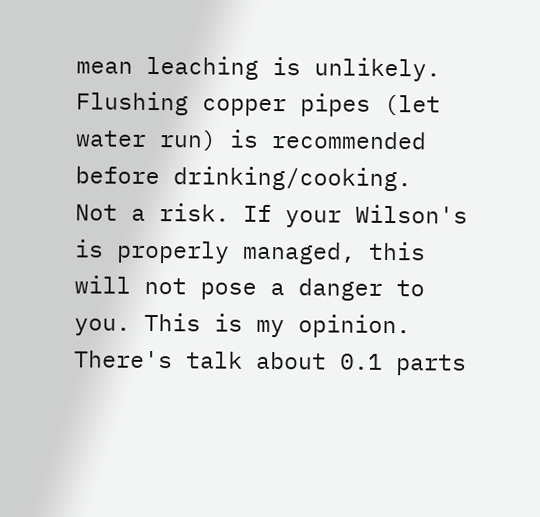mean leaching is unlikely. Flushing copper pipes (let water run) is recommended before drinking/cooking.
Not a risk. If your Wilson's is properly managed, this will not pose a danger to you. This is my opinion. There's talk about 0.1 parts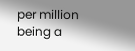per million being a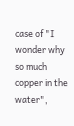case of "I wonder why so much copper in the water",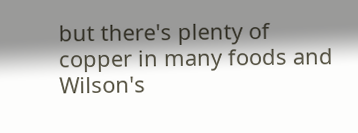but there's plenty of copper in many foods and Wilson's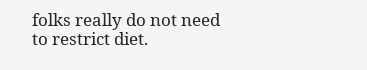folks really do not need to restrict diet.